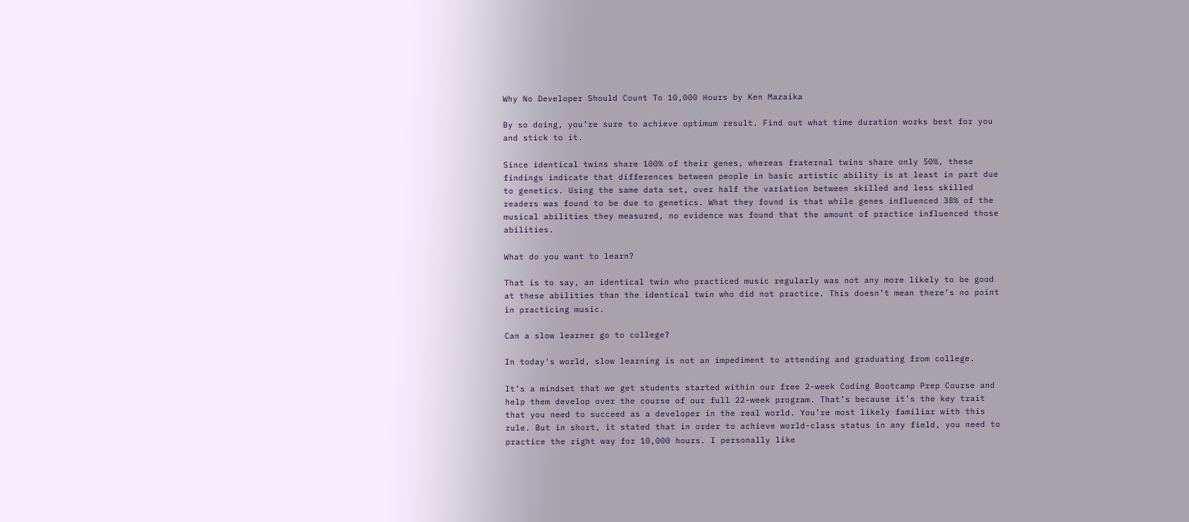Why No Developer Should Count To 10,000 Hours by Ken Mazaika

By so doing, you’re sure to achieve optimum result. Find out what time duration works best for you and stick to it.

Since identical twins share 100% of their genes, whereas fraternal twins share only 50%, these findings indicate that differences between people in basic artistic ability is at least in part due to genetics. Using the same data set, over half the variation between skilled and less skilled readers was found to be due to genetics. What they found is that while genes influenced 38% of the musical abilities they measured, no evidence was found that the amount of practice influenced those abilities.

What do you want to learn?

That is to say, an identical twin who practiced music regularly was not any more likely to be good at these abilities than the identical twin who did not practice. This doesn’t mean there’s no point in practicing music.

Can a slow learner go to college?

In today's world, slow learning is not an impediment to attending and graduating from college.

It’s a mindset that we get students started within our free 2-week Coding Bootcamp Prep Course and help them develop over the course of our full 22-week program. That’s because it’s the key trait that you need to succeed as a developer in the real world. You’re most likely familiar with this rule. But in short, it stated that in order to achieve world-class status in any field, you need to practice the right way for 10,000 hours. I personally like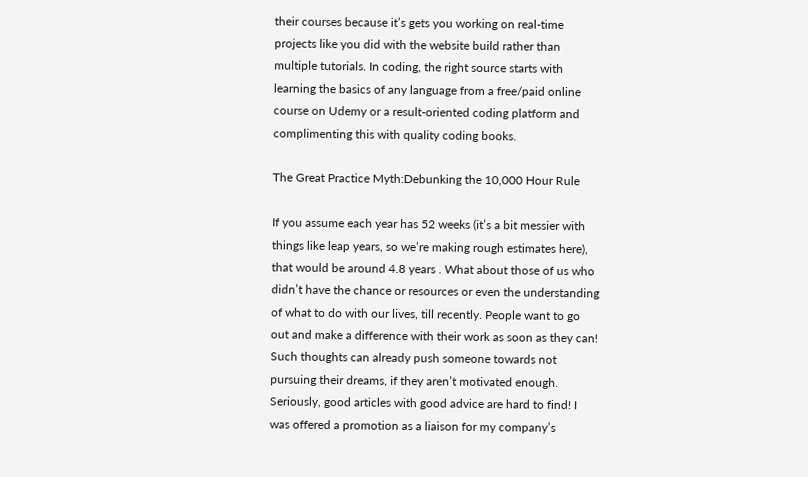their courses because it’s gets you working on real-time projects like you did with the website build rather than multiple tutorials. In coding, the right source starts with learning the basics of any language from a free/paid online course on Udemy or a result-oriented coding platform and complimenting this with quality coding books.

The Great Practice Myth:Debunking the 10,000 Hour Rule

If you assume each year has 52 weeks (it’s a bit messier with things like leap years, so we’re making rough estimates here), that would be around 4.8 years . What about those of us who didn’t have the chance or resources or even the understanding of what to do with our lives, till recently. People want to go out and make a difference with their work as soon as they can! Such thoughts can already push someone towards not pursuing their dreams, if they aren’t motivated enough. Seriously, good articles with good advice are hard to find! I was offered a promotion as a liaison for my company’s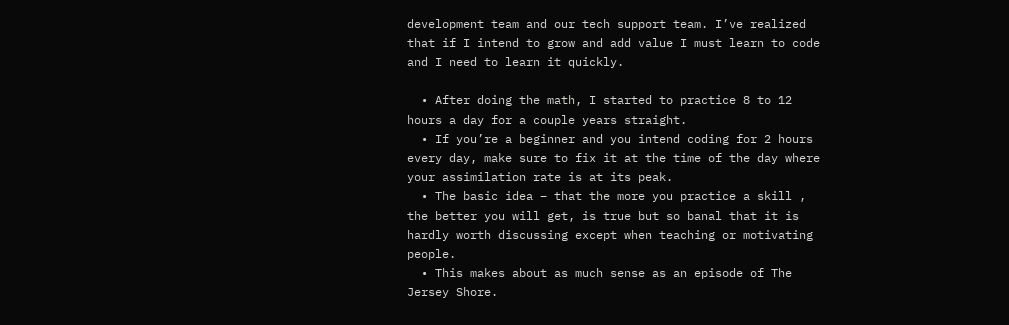development team and our tech support team. I’ve realized that if I intend to grow and add value I must learn to code and I need to learn it quickly.

  • After doing the math, I started to practice 8 to 12 hours a day for a couple years straight.
  • If you’re a beginner and you intend coding for 2 hours every day, make sure to fix it at the time of the day where your assimilation rate is at its peak.
  • The basic idea – that the more you practice a skill , the better you will get, is true but so banal that it is hardly worth discussing except when teaching or motivating people.
  • This makes about as much sense as an episode of The Jersey Shore.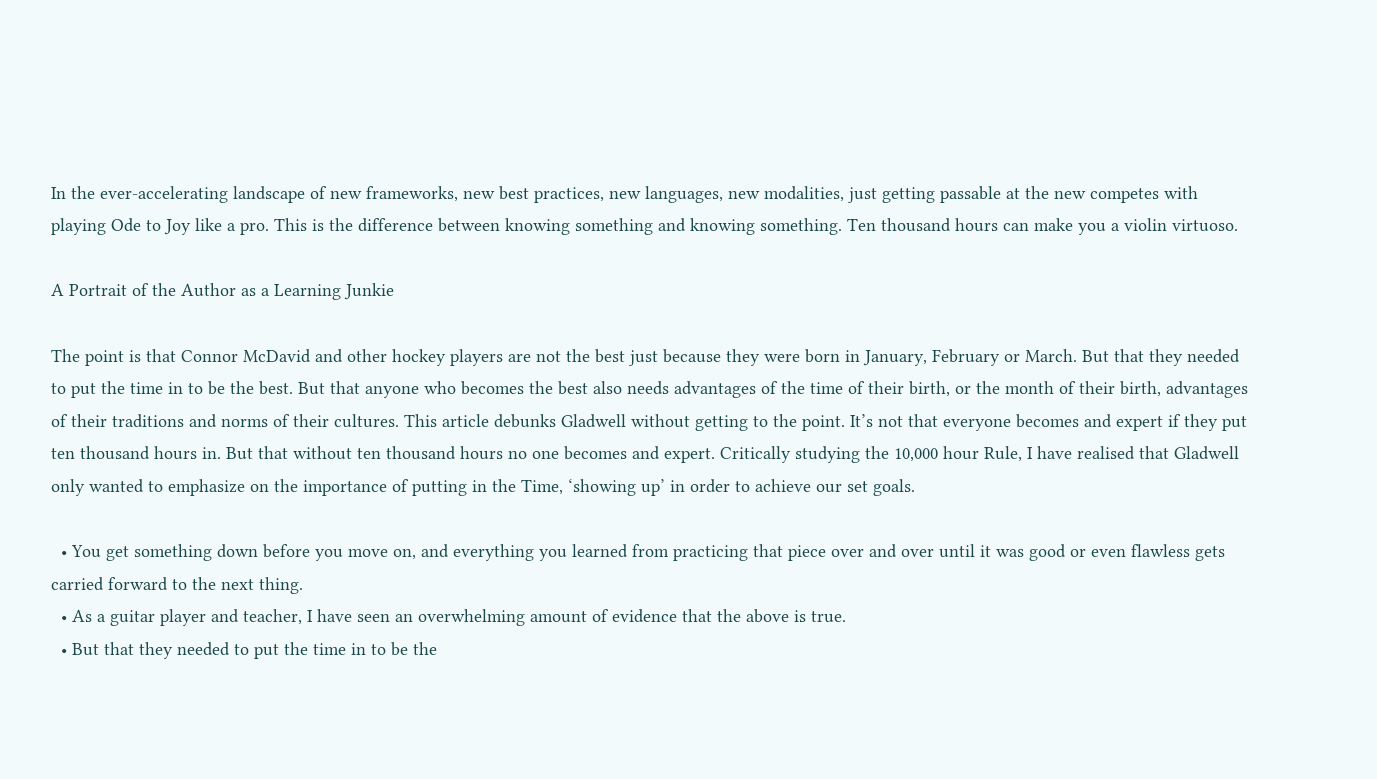In the ever-accelerating landscape of new frameworks, new best practices, new languages, new modalities, just getting passable at the new competes with playing Ode to Joy like a pro. This is the difference between knowing something and knowing something. Ten thousand hours can make you a violin virtuoso.

A Portrait of the Author as a Learning Junkie

The point is that Connor McDavid and other hockey players are not the best just because they were born in January, February or March. But that they needed to put the time in to be the best. But that anyone who becomes the best also needs advantages of the time of their birth, or the month of their birth, advantages of their traditions and norms of their cultures. This article debunks Gladwell without getting to the point. It’s not that everyone becomes and expert if they put ten thousand hours in. But that without ten thousand hours no one becomes and expert. Critically studying the 10,000 hour Rule, I have realised that Gladwell only wanted to emphasize on the importance of putting in the Time, ‘showing up’ in order to achieve our set goals.

  • You get something down before you move on, and everything you learned from practicing that piece over and over until it was good or even flawless gets carried forward to the next thing.
  • As a guitar player and teacher, I have seen an overwhelming amount of evidence that the above is true.
  • But that they needed to put the time in to be the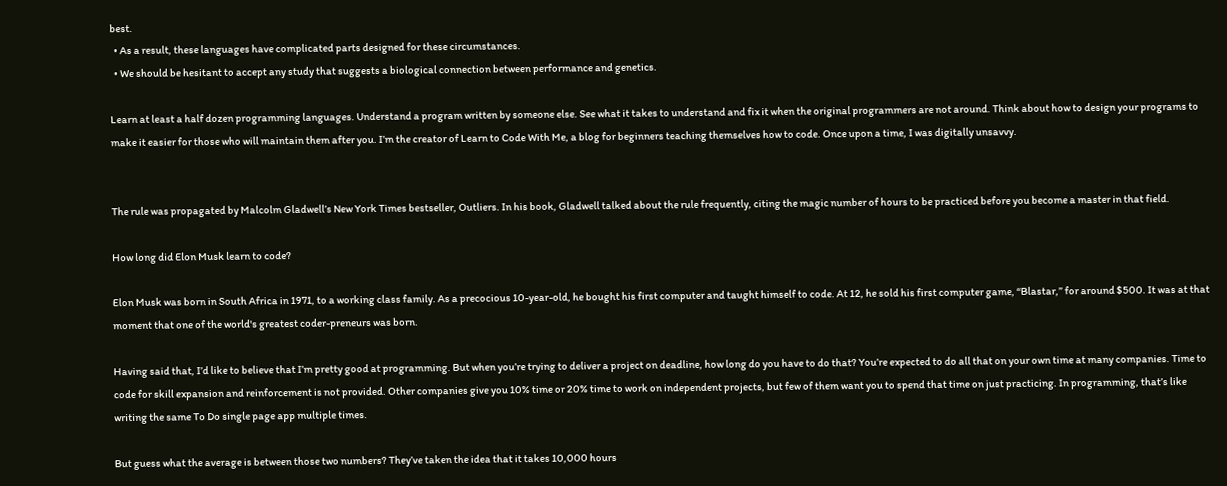best.
  • As a result, these languages have complicated parts designed for these circumstances.
  • We should be hesitant to accept any study that suggests a biological connection between performance and genetics.

Learn at least a half dozen programming languages. Understand a program written by someone else. See what it takes to understand and fix it when the original programmers are not around. Think about how to design your programs to make it easier for those who will maintain them after you. I’m the creator of Learn to Code With Me, a blog for beginners teaching themselves how to code. Once upon a time, I was digitally unsavvy.


The rule was propagated by Malcolm Gladwell’s New York Times bestseller, Outliers. In his book, Gladwell talked about the rule frequently, citing the magic number of hours to be practiced before you become a master in that field.

How long did Elon Musk learn to code?

Elon Musk was born in South Africa in 1971, to a working class family. As a precocious 10-year-old, he bought his first computer and taught himself to code. At 12, he sold his first computer game, “Blastar,” for around $500. It was at that moment that one of the world's greatest coder-preneurs was born.

Having said that, I’d like to believe that I’m pretty good at programming. But when you’re trying to deliver a project on deadline, how long do you have to do that? You’re expected to do all that on your own time at many companies. Time to code for skill expansion and reinforcement is not provided. Other companies give you 10% time or 20% time to work on independent projects, but few of them want you to spend that time on just practicing. In programming, that’s like writing the same To Do single page app multiple times.

But guess what the average is between those two numbers? They’ve taken the idea that it takes 10,000 hours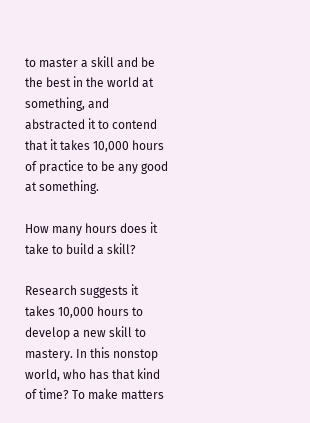to master a skill and be the best in the world at something, and abstracted it to contend that it takes 10,000 hours of practice to be any good at something.

How many hours does it take to build a skill?

Research suggests it takes 10,000 hours to develop a new skill to mastery. In this nonstop world, who has that kind of time? To make matters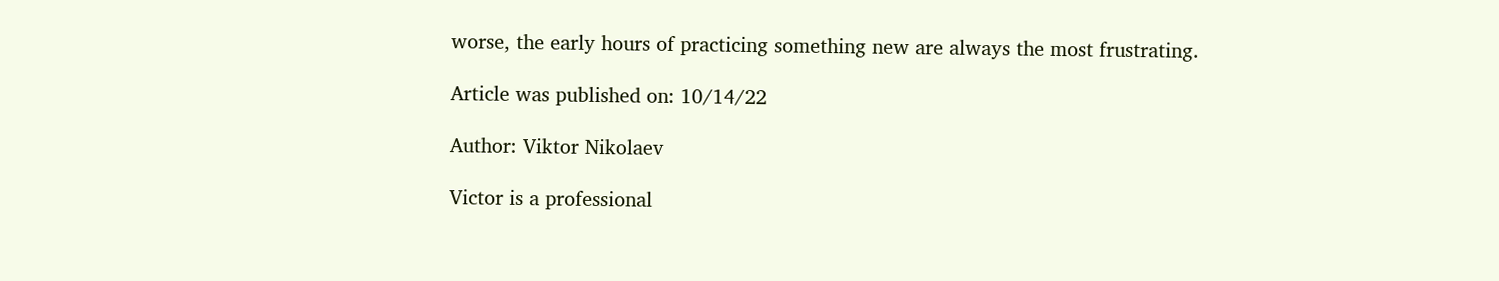worse, the early hours of practicing something new are always the most frustrating.

Article was published on: 10/14/22

Author: Viktor Nikolaev

Victor is a professional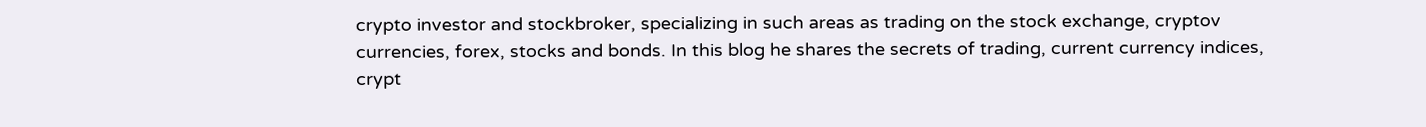crypto investor and stockbroker, specializing in such areas as trading on the stock exchange, cryptov currencies, forex, stocks and bonds. In this blog he shares the secrets of trading, current currency indices, crypt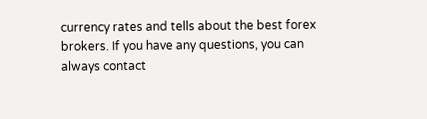currency rates and tells about the best forex brokers. If you have any questions, you can always contact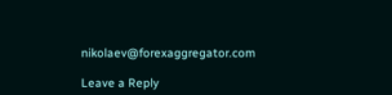nikolaev@forexaggregator.com

Leave a Reply